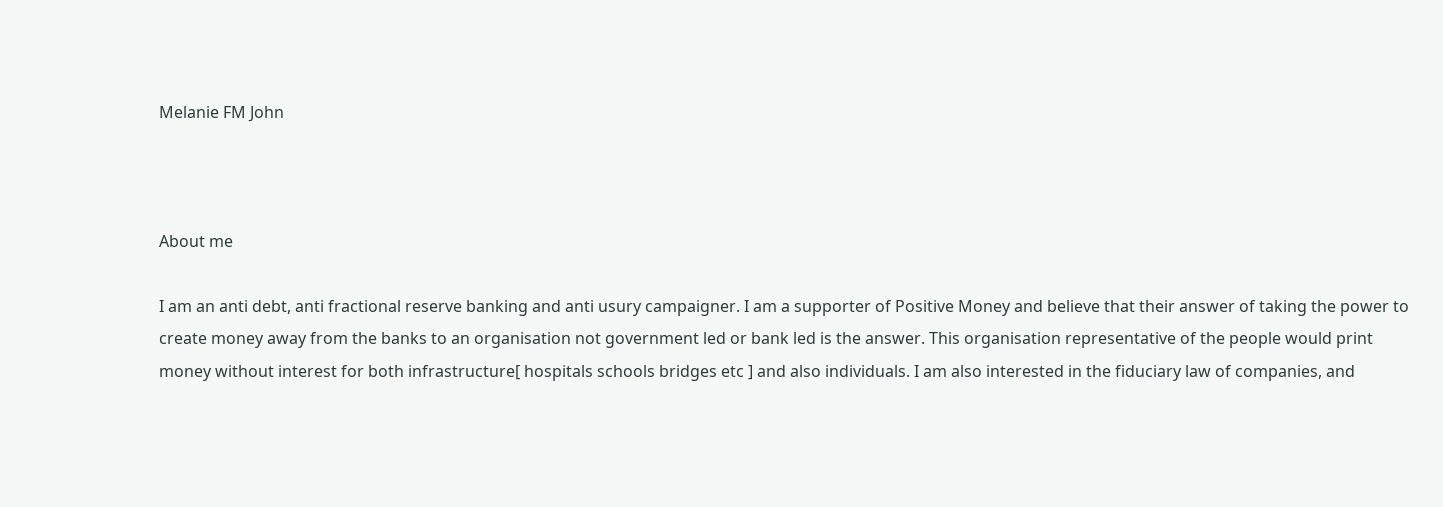Melanie FM John



About me

I am an anti debt, anti fractional reserve banking and anti usury campaigner. I am a supporter of Positive Money and believe that their answer of taking the power to create money away from the banks to an organisation not government led or bank led is the answer. This organisation representative of the people would print money without interest for both infrastructure[ hospitals schools bridges etc ] and also individuals. I am also interested in the fiduciary law of companies, and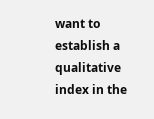want to establish a qualitative index in the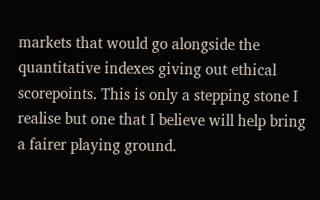markets that would go alongside the quantitative indexes giving out ethical scorepoints. This is only a stepping stone I realise but one that I believe will help bring a fairer playing ground.